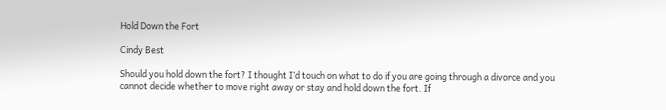Hold Down the Fort

Cindy Best

Should you hold down the fort? I thought I’d touch on what to do if you are going through a divorce and you cannot decide whether to move right away or stay and hold down the fort. If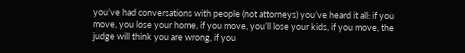you’ve had conversations with people (not attorneys) you’ve heard it all: if you move, you lose your home, if you move, you’ll lose your kids, if you move, the judge will think you are wrong, if you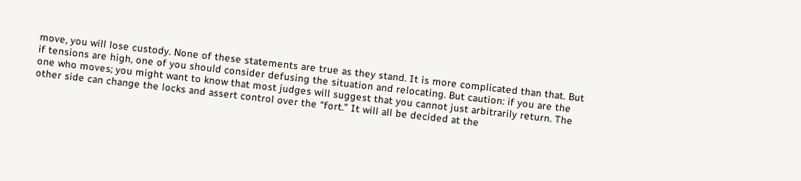move, you will lose custody. None of these statements are true as they stand. It is more complicated than that. But if tensions are high, one of you should consider defusing the situation and relocating. But caution: if you are the one who moves; you might want to know that most judges will suggest that you cannot just arbitrarily return. The other side can change the locks and assert control over the “fort.” It will all be decided at the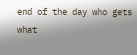end of the day who gets what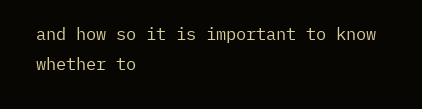and how so it is important to know whether to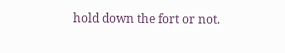hold down the fort or not.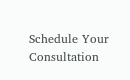Schedule Your Consultation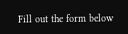Fill out the form below